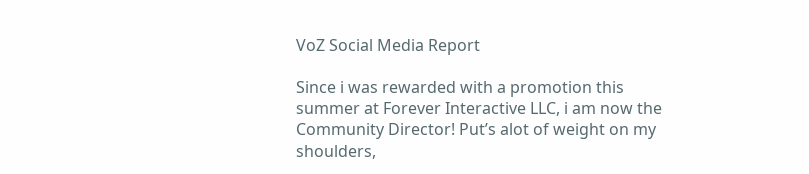VoZ Social Media Report

Since i was rewarded with a promotion this summer at Forever Interactive LLC, i am now the Community Director! Put’s alot of weight on my shoulders,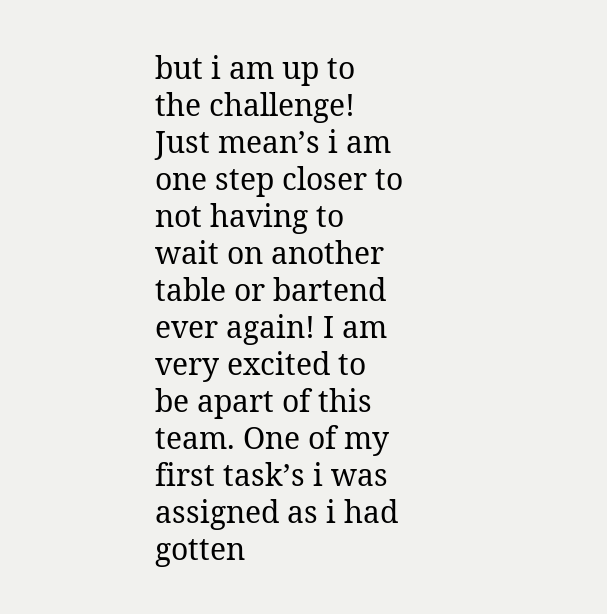but i am up to the challenge! Just mean’s i am one step closer to not having to wait on another table or bartend ever again! I am very excited to be apart of this team. One of my first task’s i was assigned as i had gotten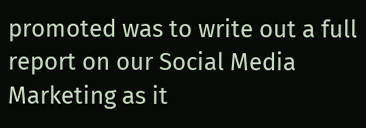promoted was to write out a full report on our Social Media Marketing as it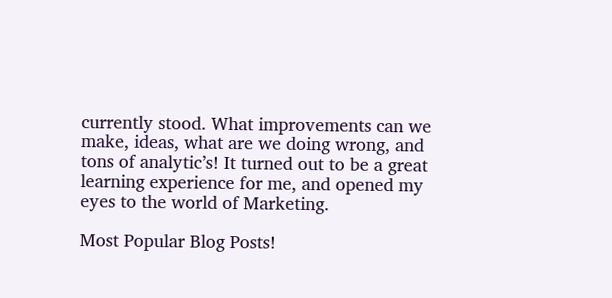currently stood. What improvements can we make, ideas, what are we doing wrong, and tons of analytic’s! It turned out to be a great learning experience for me, and opened my eyes to the world of Marketing.

Most Popular Blog Posts!